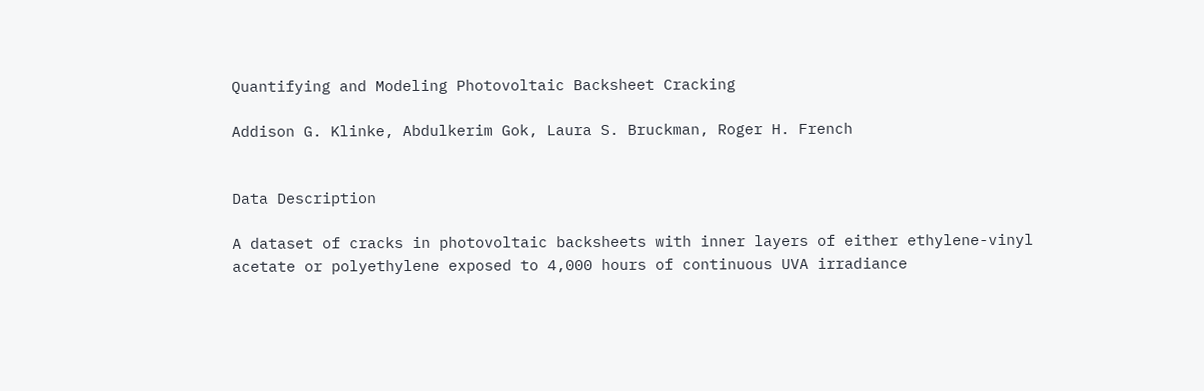Quantifying and Modeling Photovoltaic Backsheet Cracking

Addison G. Klinke, Abdulkerim Gok, Laura S. Bruckman, Roger H. French


Data Description

A dataset of cracks in photovoltaic backsheets with inner layers of either ethylene-vinyl acetate or polyethylene exposed to 4,000 hours of continuous UVA irradiance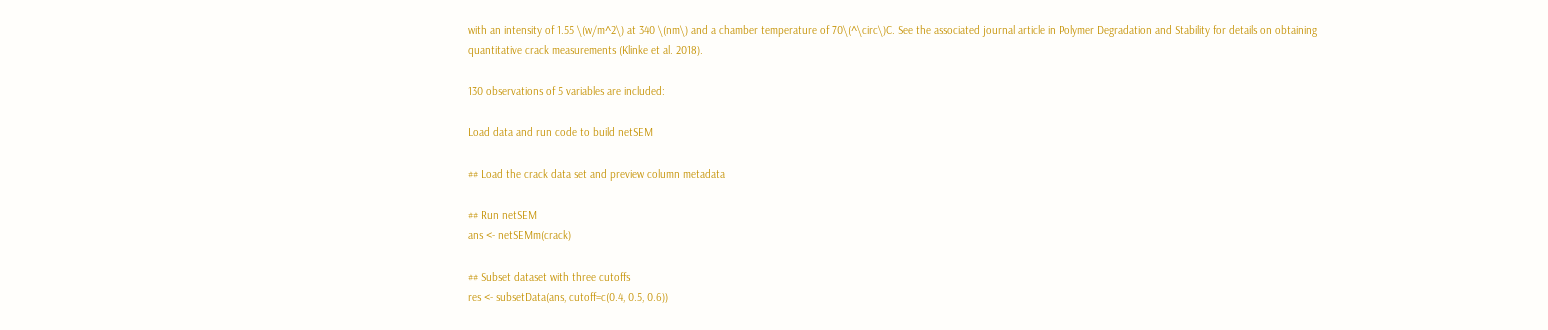with an intensity of 1.55 \(w/m^2\) at 340 \(nm\) and a chamber temperature of 70\(^\circ\)C. See the associated journal article in Polymer Degradation and Stability for details on obtaining quantitative crack measurements (Klinke et al. 2018).

130 observations of 5 variables are included:

Load data and run code to build netSEM

## Load the crack data set and preview column metadata

## Run netSEM
ans <- netSEMm(crack)

## Subset dataset with three cutoffs
res <- subsetData(ans, cutoff=c(0.4, 0.5, 0.6))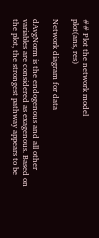## Plot the network model
plot(ans, res)

Network diagram for data

dAvgNorm is the endogenous and all other variables are considered as exagenous. Based on the plot, the strongest pathway appears to be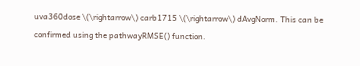uva360dose \(\rightarrow\) carb1715 \(\rightarrow\) dAvgNorm. This can be confirmed using the pathwayRMSE() function.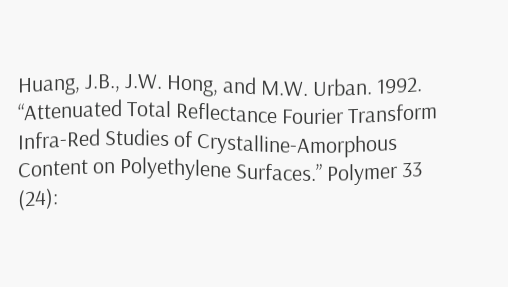Huang, J.B., J.W. Hong, and M.W. Urban. 1992. “Attenuated Total Reflectance Fourier Transform Infra-Red Studies of Crystalline-Amorphous Content on Polyethylene Surfaces.” Polymer 33 (24):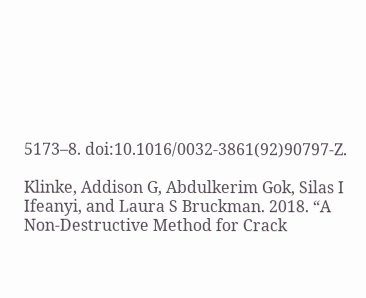5173–8. doi:10.1016/0032-3861(92)90797-Z.

Klinke, Addison G, Abdulkerim Gok, Silas I Ifeanyi, and Laura S Bruckman. 2018. “A Non-Destructive Method for Crack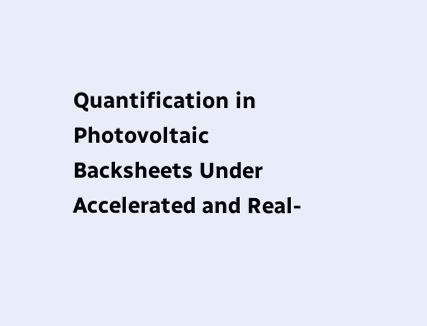Quantification in Photovoltaic Backsheets Under Accelerated and Real-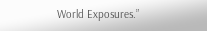World Exposures.”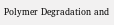Polymer Degradation and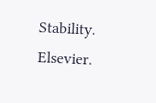Stability. Elsevier.